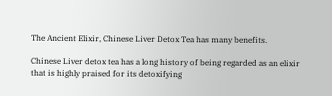The Ancient Elixir, Chinese Liver Detox Tea has many benefits.

Chinese Liver detox tea has a long history of being regarded as an elixir that is highly praised for its detoxifying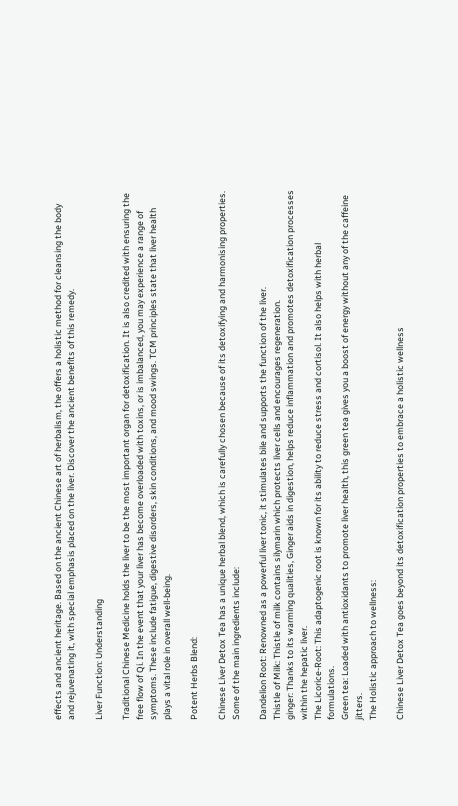effects and ancient heritage. Based on the ancient Chinese art of herbalism, the offers a holistic method for cleansing the body and rejuvenating it, with special emphasis placed on the liver. Discover the ancient benefits of this remedy.

Liver Function: Understanding

Traditional Chinese Medicine holds the liver to be the most important organ for detoxification. It is also credited with ensuring the free flow of Qi. In the event that your liver has become overloaded with toxins, or is imbalanced, you may experience a range of symptoms. These include fatigue, digestive disorders, skin conditions, and mood swings. TCM principles state that liver health plays a vital role in overall well-being.

Potent Herbs Blend:

Chinese Liver Detox Tea has a unique herbal blend, which is carefully chosen because of its detoxifying and harmonising properties. Some of the main ingredients include:

Dandelion Root: Renowned as a powerful liver tonic, it stimulates bile and supports the function of the liver.
Thistle of Milk: Thistle of milk contains silymarin which protects liver cells and encourages regeneration.
ginger: Thanks to its warming qualities, Ginger aids in digestion, helps reduce inflammation and promotes detoxification processes within the hepatic liver.
The Licorice-Root: This adaptogenic root is known for its ability to reduce stress and cortisol. It also helps with herbal formulations.
Green tea: Loaded with antioxidants to promote liver health, this green tea gives you a boost of energy without any of the caffeine jitters.
The Holistic approach to wellness:

Chinese Liver Detox Tea goes beyond its detoxification properties to embrace a holistic wellness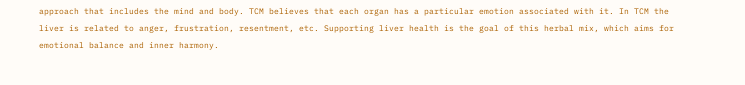approach that includes the mind and body. TCM believes that each organ has a particular emotion associated with it. In TCM the liver is related to anger, frustration, resentment, etc. Supporting liver health is the goal of this herbal mix, which aims for emotional balance and inner harmony.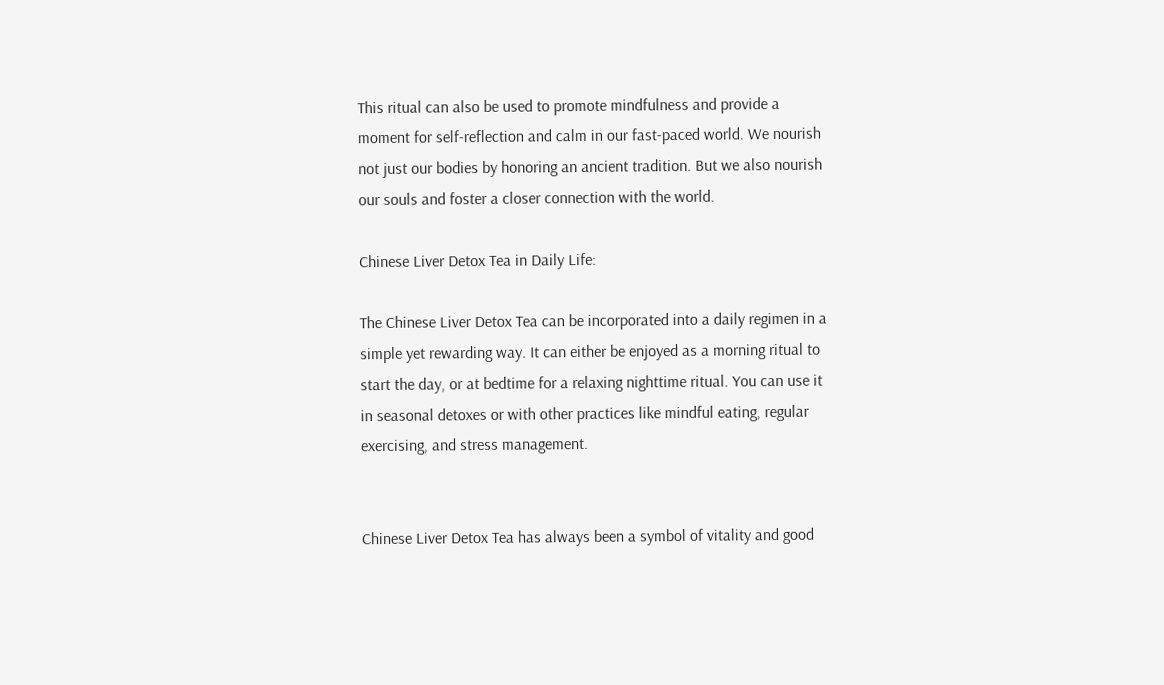This ritual can also be used to promote mindfulness and provide a moment for self-reflection and calm in our fast-paced world. We nourish not just our bodies by honoring an ancient tradition. But we also nourish our souls and foster a closer connection with the world.

Chinese Liver Detox Tea in Daily Life:

The Chinese Liver Detox Tea can be incorporated into a daily regimen in a simple yet rewarding way. It can either be enjoyed as a morning ritual to start the day, or at bedtime for a relaxing nighttime ritual. You can use it in seasonal detoxes or with other practices like mindful eating, regular exercising, and stress management.


Chinese Liver Detox Tea has always been a symbol of vitality and good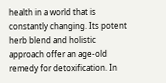health in a world that is constantly changing. Its potent herb blend and holistic approach offer an age-old remedy for detoxification. In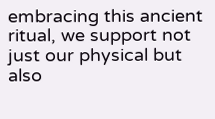embracing this ancient ritual, we support not just our physical but also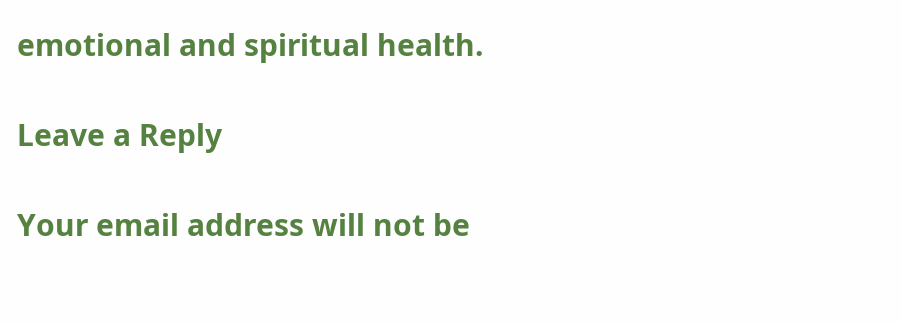emotional and spiritual health.

Leave a Reply

Your email address will not be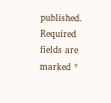published. Required fields are marked *